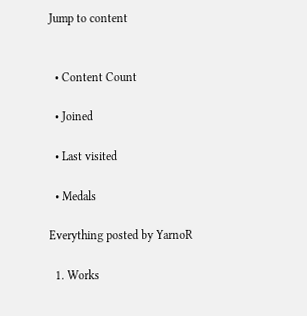Jump to content


  • Content Count

  • Joined

  • Last visited

  • Medals

Everything posted by YarnoR

  1. Works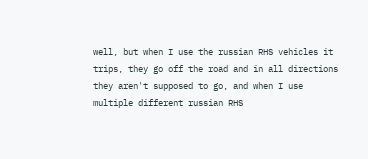well, but when I use the russian RHS vehicles it trips, they go off the road and in all directions they aren't supposed to go, and when I use multiple different russian RHS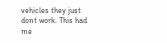vehicles they just dont work. This had me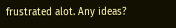frustrated alot. Any ideas?